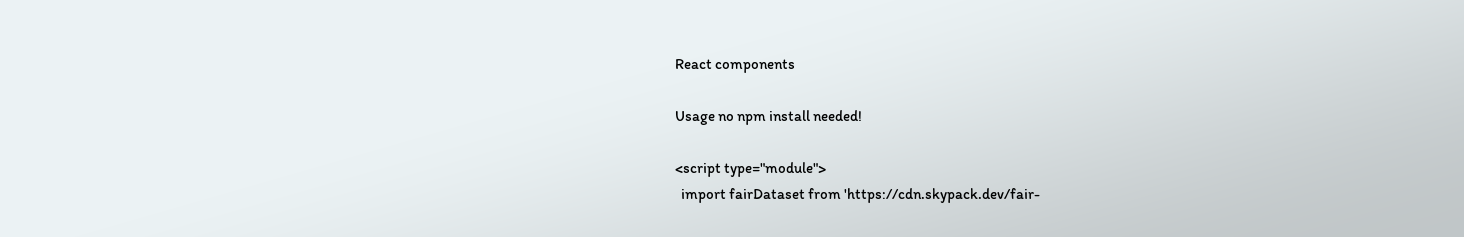React components

Usage no npm install needed!

<script type="module">
  import fairDataset from 'https://cdn.skypack.dev/fair-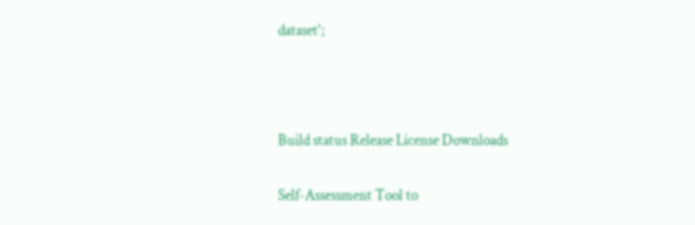dataset';



Build status Release License Downloads

Self-Assessment Tool to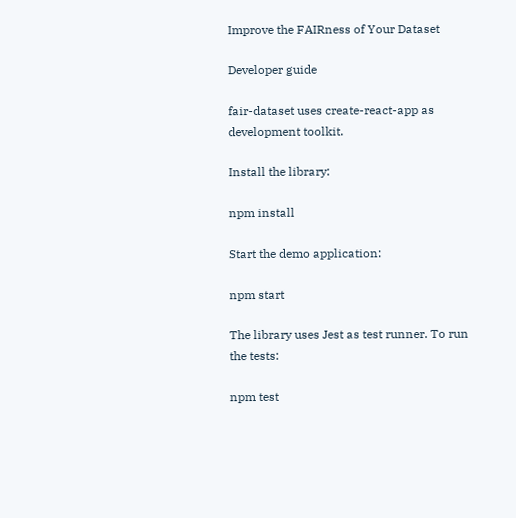Improve the FAIRness of Your Dataset

Developer guide

fair-dataset uses create-react-app as development toolkit.

Install the library:

npm install

Start the demo application:

npm start

The library uses Jest as test runner. To run the tests:

npm test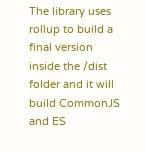The library uses rollup to build a final version inside the /dist folder and it will build CommonJS and ES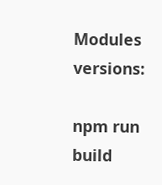Modules versions:

npm run build